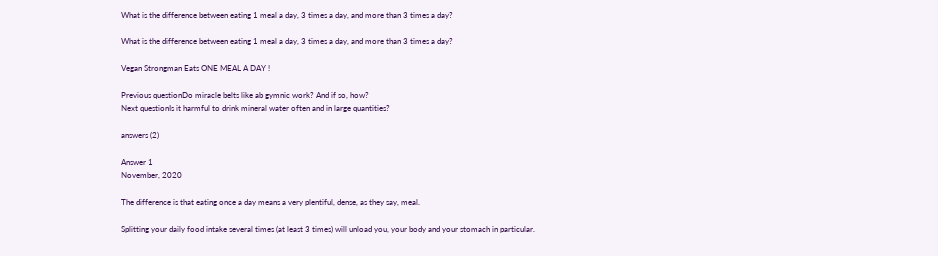What is the difference between eating 1 meal a day, 3 times a day, and more than 3 times a day?

What is the difference between eating 1 meal a day, 3 times a day, and more than 3 times a day?

Vegan Strongman Eats ONE MEAL A DAY !

Previous questionDo miracle belts like ab gymnic work? And if so, how?
Next questionIs it harmful to drink mineral water often and in large quantities?

answers (2)

Answer 1
November, 2020

The difference is that eating once a day means a very plentiful, dense, as they say, meal.

Splitting your daily food intake several times (at least 3 times) will unload you, your body and your stomach in particular.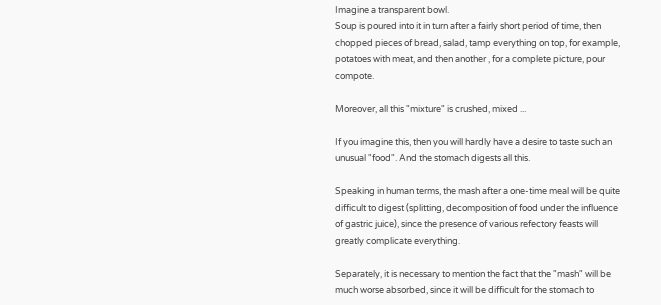Imagine a transparent bowl.
Soup is poured into it in turn after a fairly short period of time, then chopped pieces of bread, salad, tamp everything on top, for example, potatoes with meat, and then another , for a complete picture, pour compote.

Moreover, all this "mixture" is crushed, mixed ...

If you imagine this, then you will hardly have a desire to taste such an unusual "food". And the stomach digests all this.

Speaking in human terms, the mash after a one-time meal will be quite difficult to digest (splitting, decomposition of food under the influence of gastric juice), since the presence of various refectory feasts will greatly complicate everything.

Separately, it is necessary to mention the fact that the "mash" will be much worse absorbed, since it will be difficult for the stomach to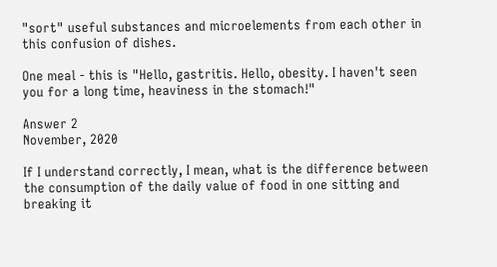"sort" useful substances and microelements from each other in this confusion of dishes.

One meal - this is "Hello, gastritis. Hello, obesity. I haven't seen you for a long time, heaviness in the stomach!"

Answer 2
November, 2020

If I understand correctly, I mean, what is the difference between the consumption of the daily value of food in one sitting and breaking it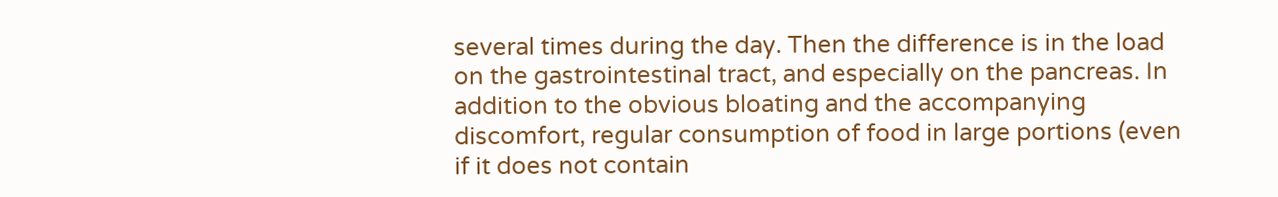several times during the day. Then the difference is in the load on the gastrointestinal tract, and especially on the pancreas. In addition to the obvious bloating and the accompanying discomfort, regular consumption of food in large portions (even if it does not contain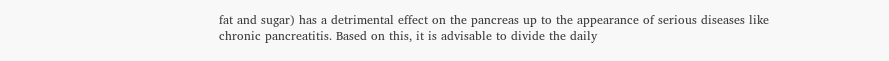fat and sugar) has a detrimental effect on the pancreas up to the appearance of serious diseases like chronic pancreatitis. Based on this, it is advisable to divide the daily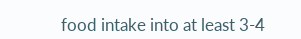food intake into at least 3-4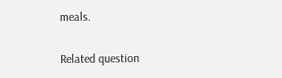meals.

Related question